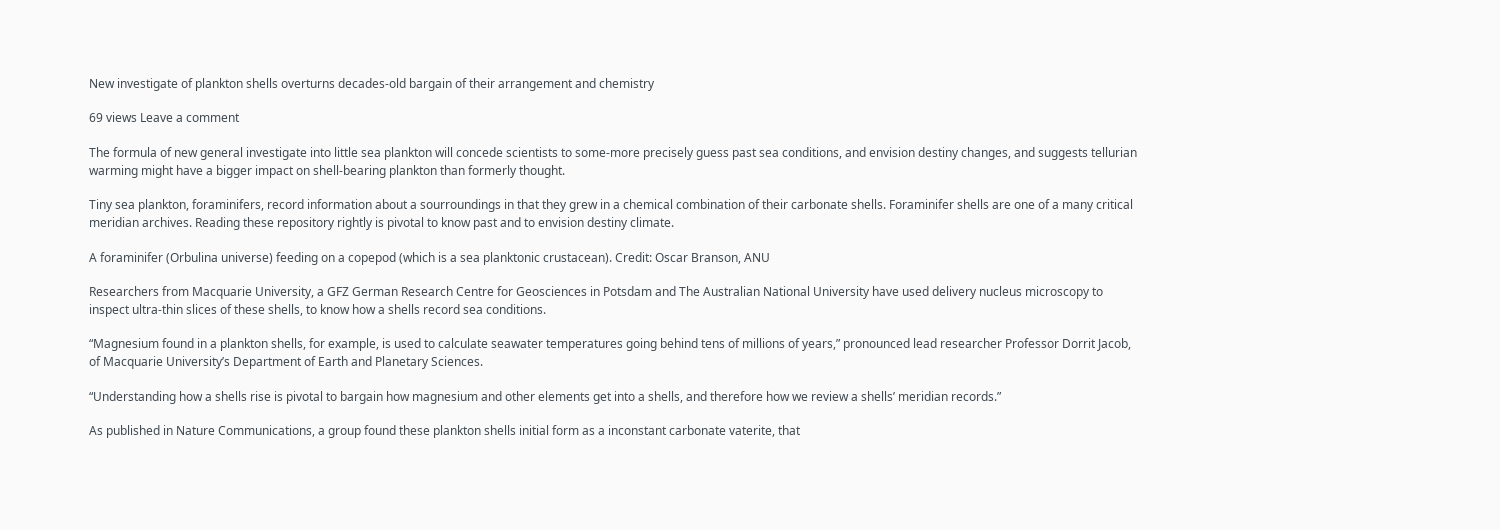New investigate of plankton shells overturns decades-old bargain of their arrangement and chemistry

69 views Leave a comment

The formula of new general investigate into little sea plankton will concede scientists to some-more precisely guess past sea conditions, and envision destiny changes, and suggests tellurian warming might have a bigger impact on shell-bearing plankton than formerly thought.

Tiny sea plankton, foraminifers, record information about a sourroundings in that they grew in a chemical combination of their carbonate shells. Foraminifer shells are one of a many critical meridian archives. Reading these repository rightly is pivotal to know past and to envision destiny climate.

A foraminifer (Orbulina universe) feeding on a copepod (which is a sea planktonic crustacean). Credit: Oscar Branson, ANU

Researchers from Macquarie University, a GFZ German Research Centre for Geosciences in Potsdam and The Australian National University have used delivery nucleus microscopy to inspect ultra-thin slices of these shells, to know how a shells record sea conditions.

“Magnesium found in a plankton shells, for example, is used to calculate seawater temperatures going behind tens of millions of years,” pronounced lead researcher Professor Dorrit Jacob, of Macquarie University’s Department of Earth and Planetary Sciences.

“Understanding how a shells rise is pivotal to bargain how magnesium and other elements get into a shells, and therefore how we review a shells’ meridian records.”

As published in Nature Communications, a group found these plankton shells initial form as a inconstant carbonate vaterite, that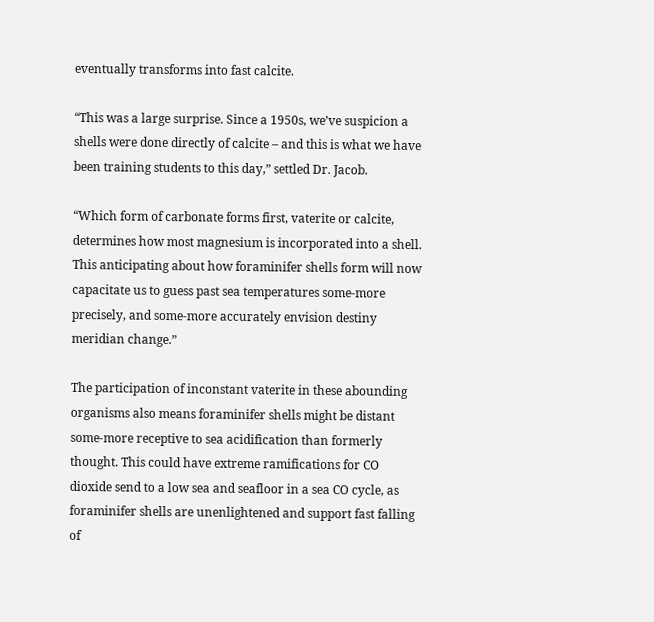eventually transforms into fast calcite.

“This was a large surprise. Since a 1950s, we’ve suspicion a shells were done directly of calcite – and this is what we have been training students to this day,” settled Dr. Jacob.

“Which form of carbonate forms first, vaterite or calcite, determines how most magnesium is incorporated into a shell. This anticipating about how foraminifer shells form will now capacitate us to guess past sea temperatures some-more precisely, and some-more accurately envision destiny meridian change.”

The participation of inconstant vaterite in these abounding organisms also means foraminifer shells might be distant some-more receptive to sea acidification than formerly thought. This could have extreme ramifications for CO dioxide send to a low sea and seafloor in a sea CO cycle, as foraminifer shells are unenlightened and support fast falling of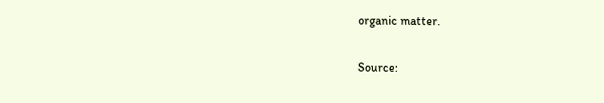organic matter.

Source: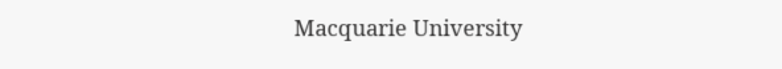Macquarie University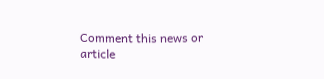Comment this news or article